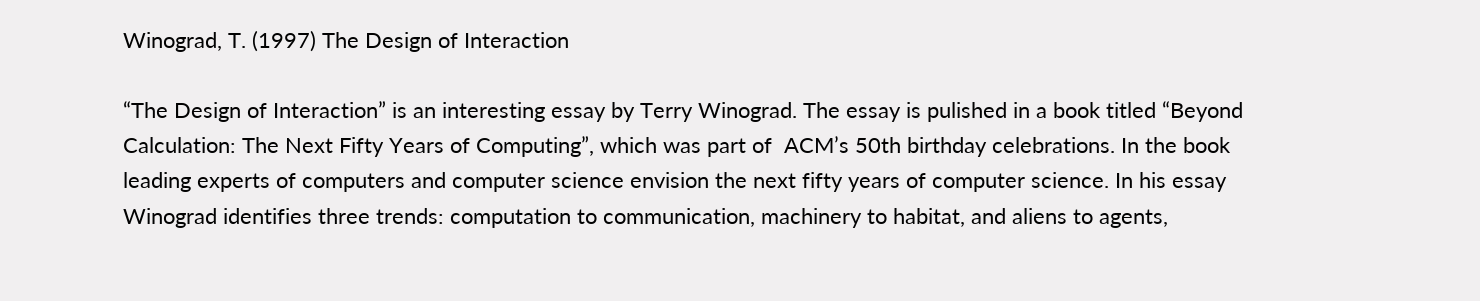Winograd, T. (1997) The Design of Interaction

“The Design of Interaction” is an interesting essay by Terry Winograd. The essay is pulished in a book titled “Beyond Calculation: The Next Fifty Years of Computing”, which was part of  ACM’s 50th birthday celebrations. In the book leading experts of computers and computer science envision the next fifty years of computer science. In his essay Winograd identifies three trends: computation to communication, machinery to habitat, and aliens to agents,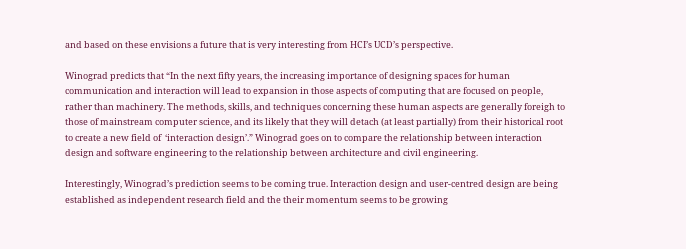and based on these envisions a future that is very interesting from HCI’s UCD’s perspective.

Winograd predicts that “In the next fifty years, the increasing importance of designing spaces for human communication and interaction will lead to expansion in those aspects of computing that are focused on people, rather than machinery. The methods, skills, and techniques concerning these human aspects are generally foreigh to those of mainstream computer science, and its likely that they will detach (at least partially) from their historical root to create a new field of  ‘interaction design’.” Winograd goes on to compare the relationship between interaction design and software engineering to the relationship between architecture and civil engineering.

Interestingly, Winograd’s prediction seems to be coming true. Interaction design and user-centred design are being established as independent research field and the their momentum seems to be growing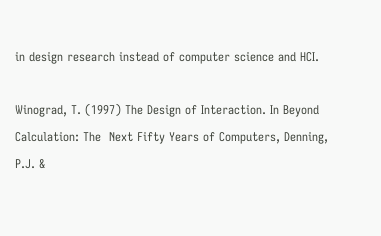in design research instead of computer science and HCI.

Winograd, T. (1997) The Design of Interaction. In Beyond Calculation: The  Next Fifty Years of Computers, Denning, P.J. &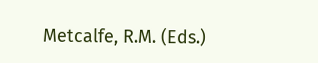Metcalfe, R.M. (Eds.)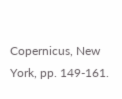Copernicus, New York, pp. 149-161.